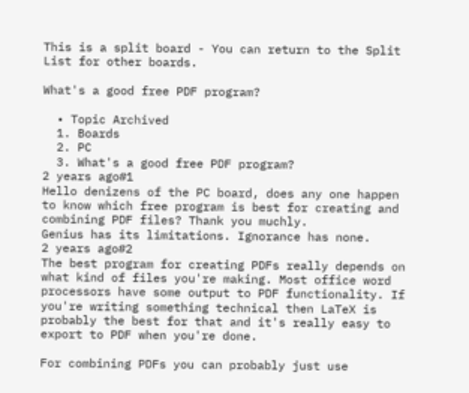This is a split board - You can return to the Split List for other boards.

What's a good free PDF program?

  • Topic Archived
  1. Boards
  2. PC
  3. What's a good free PDF program?
2 years ago#1
Hello denizens of the PC board, does any one happen to know which free program is best for creating and combining PDF files? Thank you muchly.
Genius has its limitations. Ignorance has none.
2 years ago#2
The best program for creating PDFs really depends on what kind of files you're making. Most office word processors have some output to PDF functionality. If you're writing something technical then LaTeX is probably the best for that and it's really easy to export to PDF when you're done.

For combining PDFs you can probably just use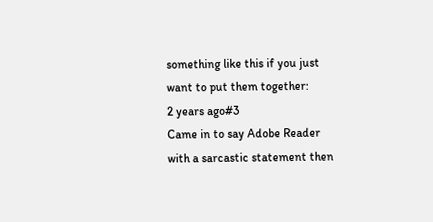something like this if you just want to put them together:
2 years ago#3
Came in to say Adobe Reader with a sarcastic statement then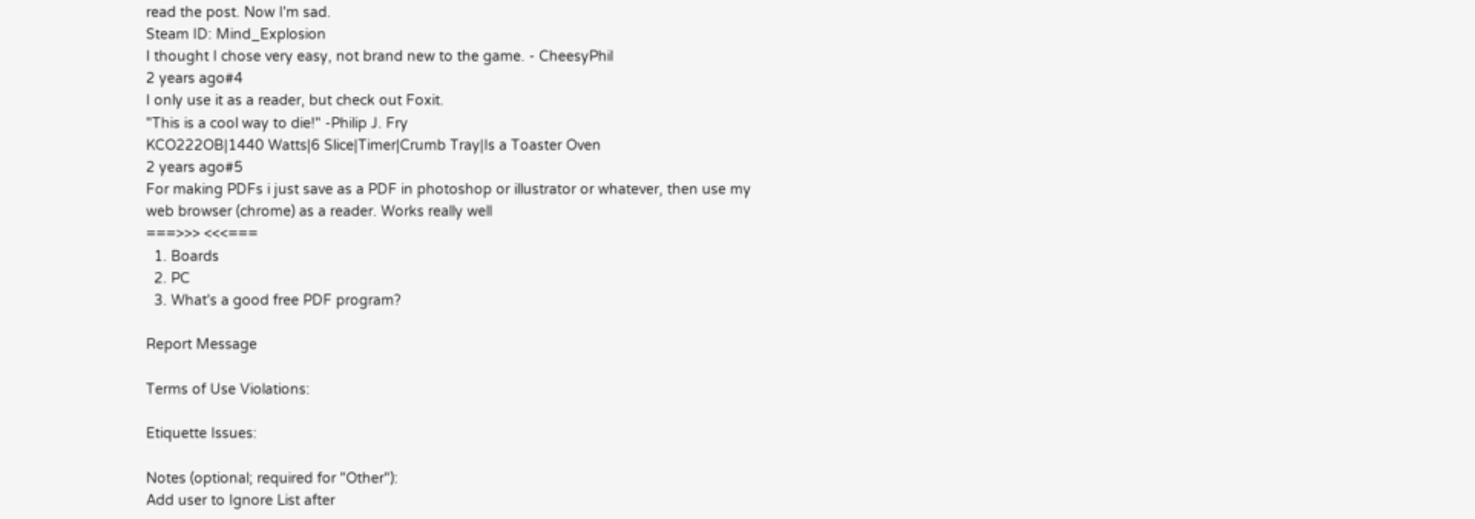read the post. Now I'm sad.
Steam ID: Mind_Explosion
I thought I chose very easy, not brand new to the game. - CheesyPhil
2 years ago#4
I only use it as a reader, but check out Foxit.
"This is a cool way to die!" -Philip J. Fry
KCO222OB|1440 Watts|6 Slice|Timer|Crumb Tray|Is a Toaster Oven
2 years ago#5
For making PDFs i just save as a PDF in photoshop or illustrator or whatever, then use my web browser (chrome) as a reader. Works really well
===>>> <<<===
  1. Boards
  2. PC
  3. What's a good free PDF program?

Report Message

Terms of Use Violations:

Etiquette Issues:

Notes (optional; required for "Other"):
Add user to Ignore List after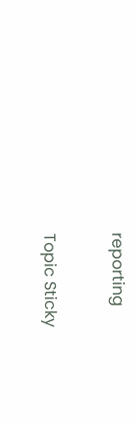reporting

Topic Sticky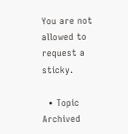You are not allowed to request a sticky.

  • Topic Archived